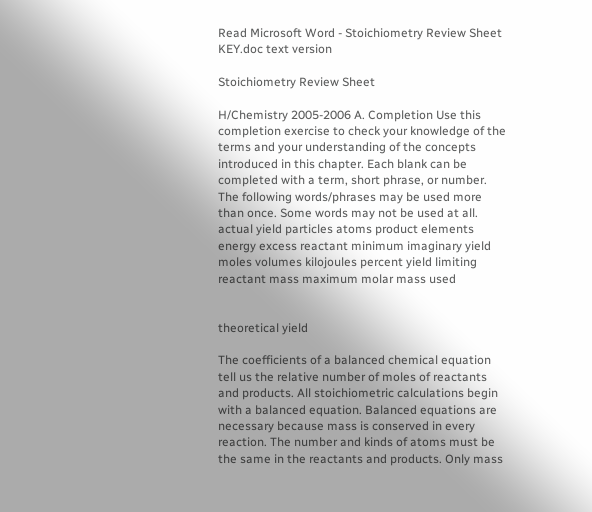Read Microsoft Word - Stoichiometry Review Sheet KEY.doc text version

Stoichiometry Review Sheet

H/Chemistry 2005-2006 A. Completion Use this completion exercise to check your knowledge of the terms and your understanding of the concepts introduced in this chapter. Each blank can be completed with a term, short phrase, or number. The following words/phrases may be used more than once. Some words may not be used at all. actual yield particles atoms product elements energy excess reactant minimum imaginary yield moles volumes kilojoules percent yield limiting reactant mass maximum molar mass used


theoretical yield

The coefficients of a balanced chemical equation tell us the relative number of moles of reactants and products. All stoichiometric calculations begin with a balanced equation. Balanced equations are necessary because mass is conserved in every reaction. The number and kinds of atoms must be the same in the reactants and products. Only mass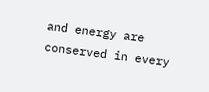and energy are conserved in every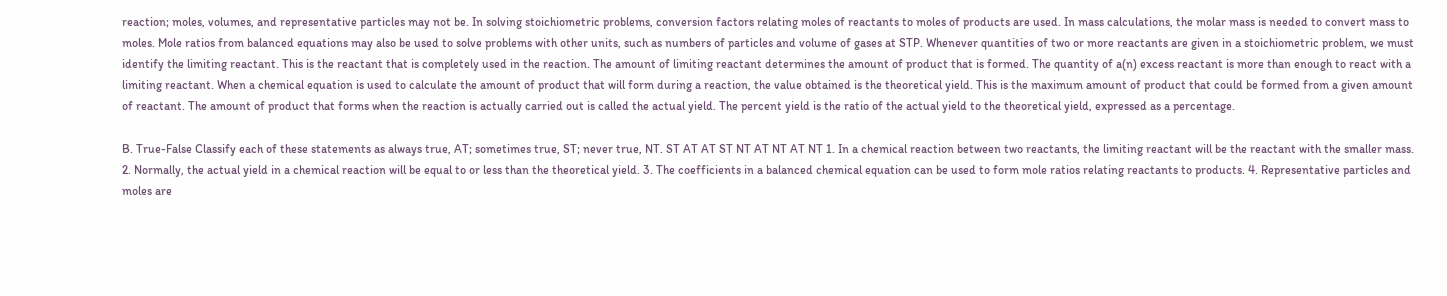reaction; moles, volumes, and representative particles may not be. In solving stoichiometric problems, conversion factors relating moles of reactants to moles of products are used. In mass calculations, the molar mass is needed to convert mass to moles. Mole ratios from balanced equations may also be used to solve problems with other units, such as numbers of particles and volume of gases at STP. Whenever quantities of two or more reactants are given in a stoichiometric problem, we must identify the limiting reactant. This is the reactant that is completely used in the reaction. The amount of limiting reactant determines the amount of product that is formed. The quantity of a(n) excess reactant is more than enough to react with a limiting reactant. When a chemical equation is used to calculate the amount of product that will form during a reaction, the value obtained is the theoretical yield. This is the maximum amount of product that could be formed from a given amount of reactant. The amount of product that forms when the reaction is actually carried out is called the actual yield. The percent yield is the ratio of the actual yield to the theoretical yield, expressed as a percentage.

B. True-False Classify each of these statements as always true, AT; sometimes true, ST; never true, NT. ST AT AT ST NT AT NT AT NT 1. In a chemical reaction between two reactants, the limiting reactant will be the reactant with the smaller mass. 2. Normally, the actual yield in a chemical reaction will be equal to or less than the theoretical yield. 3. The coefficients in a balanced chemical equation can be used to form mole ratios relating reactants to products. 4. Representative particles and moles are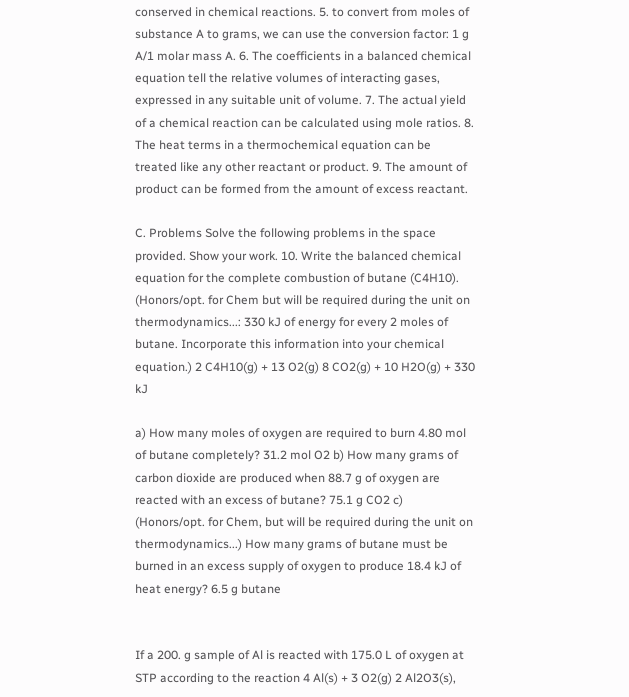conserved in chemical reactions. 5. to convert from moles of substance A to grams, we can use the conversion factor: 1 g A/1 molar mass A. 6. The coefficients in a balanced chemical equation tell the relative volumes of interacting gases, expressed in any suitable unit of volume. 7. The actual yield of a chemical reaction can be calculated using mole ratios. 8. The heat terms in a thermochemical equation can be treated like any other reactant or product. 9. The amount of product can be formed from the amount of excess reactant.

C. Problems Solve the following problems in the space provided. Show your work. 10. Write the balanced chemical equation for the complete combustion of butane (C4H10). (Honors/opt. for Chem but will be required during the unit on thermodynamics...: 330 kJ of energy for every 2 moles of butane. Incorporate this information into your chemical equation.) 2 C4H10(g) + 13 O2(g) 8 CO2(g) + 10 H2O(g) + 330 kJ

a) How many moles of oxygen are required to burn 4.80 mol of butane completely? 31.2 mol O2 b) How many grams of carbon dioxide are produced when 88.7 g of oxygen are reacted with an excess of butane? 75.1 g CO2 c) (Honors/opt. for Chem, but will be required during the unit on thermodynamics...) How many grams of butane must be burned in an excess supply of oxygen to produce 18.4 kJ of heat energy? 6.5 g butane


If a 200. g sample of Al is reacted with 175.0 L of oxygen at STP according to the reaction 4 Al(s) + 3 O2(g) 2 Al2O3(s),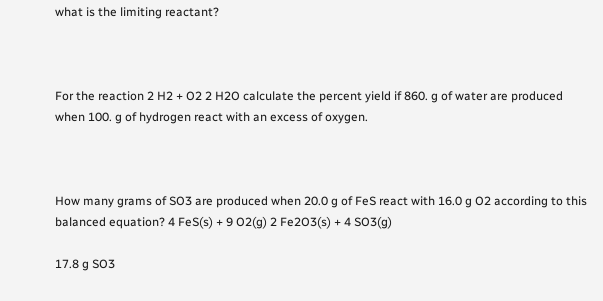what is the limiting reactant?



For the reaction 2 H2 + O2 2 H2O calculate the percent yield if 860. g of water are produced when 100. g of hydrogen react with an excess of oxygen.



How many grams of SO3 are produced when 20.0 g of FeS react with 16.0 g O2 according to this balanced equation? 4 FeS(s) + 9 O2(g) 2 Fe2O3(s) + 4 SO3(g)

17.8 g SO3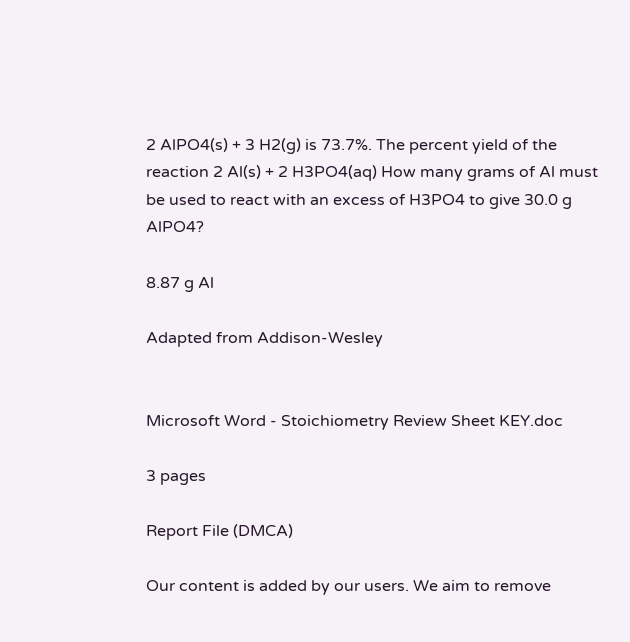2 AlPO4(s) + 3 H2(g) is 73.7%. The percent yield of the reaction 2 Al(s) + 2 H3PO4(aq) How many grams of Al must be used to react with an excess of H3PO4 to give 30.0 g AlPO4?

8.87 g Al

Adapted from Addison-Wesley


Microsoft Word - Stoichiometry Review Sheet KEY.doc

3 pages

Report File (DMCA)

Our content is added by our users. We aim to remove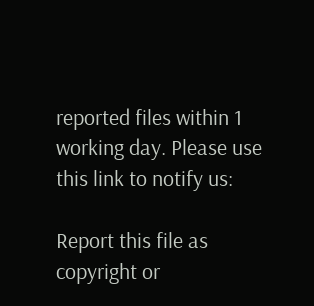reported files within 1 working day. Please use this link to notify us:

Report this file as copyright or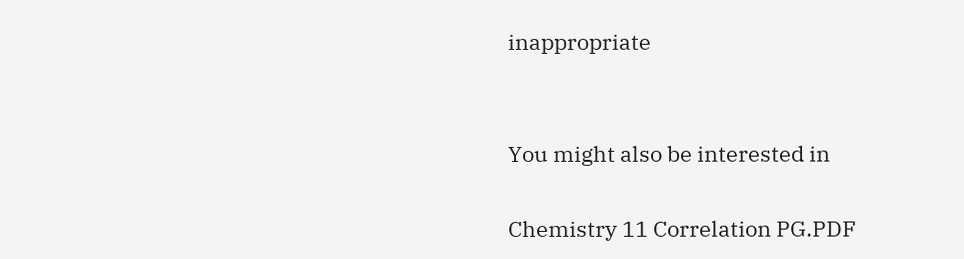inappropriate


You might also be interested in

Chemistry 11 Correlation PG.PDF